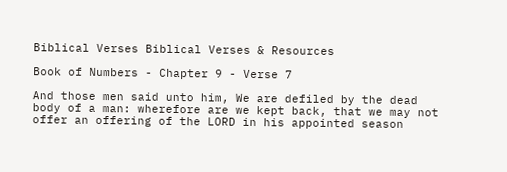Biblical Verses Biblical Verses & Resources

Book of Numbers - Chapter 9 - Verse 7

And those men said unto him, We are defiled by the dead body of a man: wherefore are we kept back, that we may not offer an offering of the LORD in his appointed season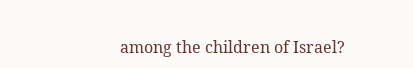among the children of Israel?